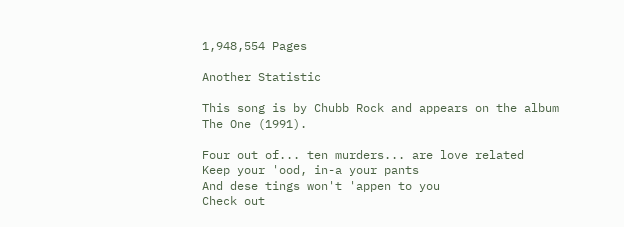1,948,554 Pages

Another Statistic

This song is by Chubb Rock and appears on the album The One (1991).

Four out of... ten murders... are love related
Keep your 'ood, in-a your pants
And dese tings won't 'appen to you
Check out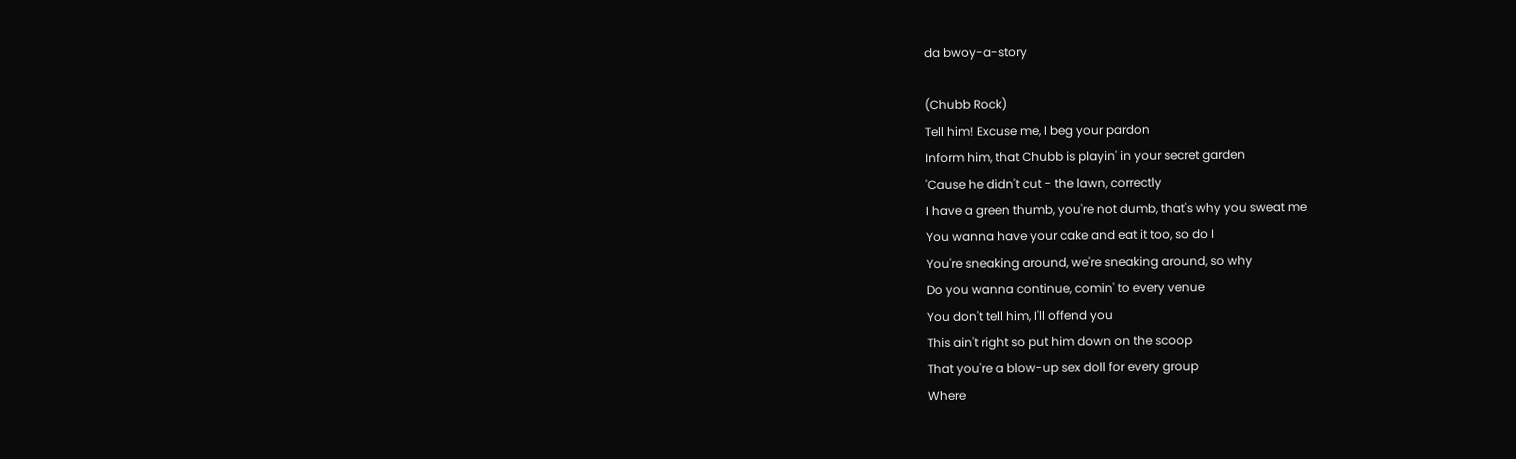da bwoy-a-story

(Chubb Rock)
Tell him! Excuse me, I beg your pardon
Inform him, that Chubb is playin' in your secret garden
'Cause he didn't cut - the lawn, correctly
I have a green thumb, you're not dumb, that's why you sweat me
You wanna have your cake and eat it too, so do I
You're sneaking around, we're sneaking around, so why
Do you wanna continue, comin' to every venue
You don't tell him, I'll offend you
This ain't right so put him down on the scoop
That you're a blow-up sex doll for every group
Where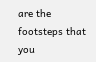are the footsteps that you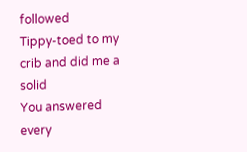followed
Tippy-toed to my crib and did me a solid
You answered every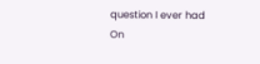question I ever had
On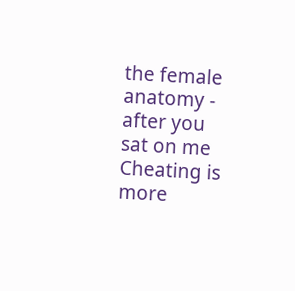the female anatomy - after you sat on me
Cheating is more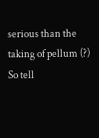serious than the taking of pellum (?)
So tell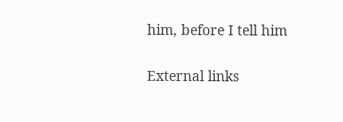him, before I tell him

External links